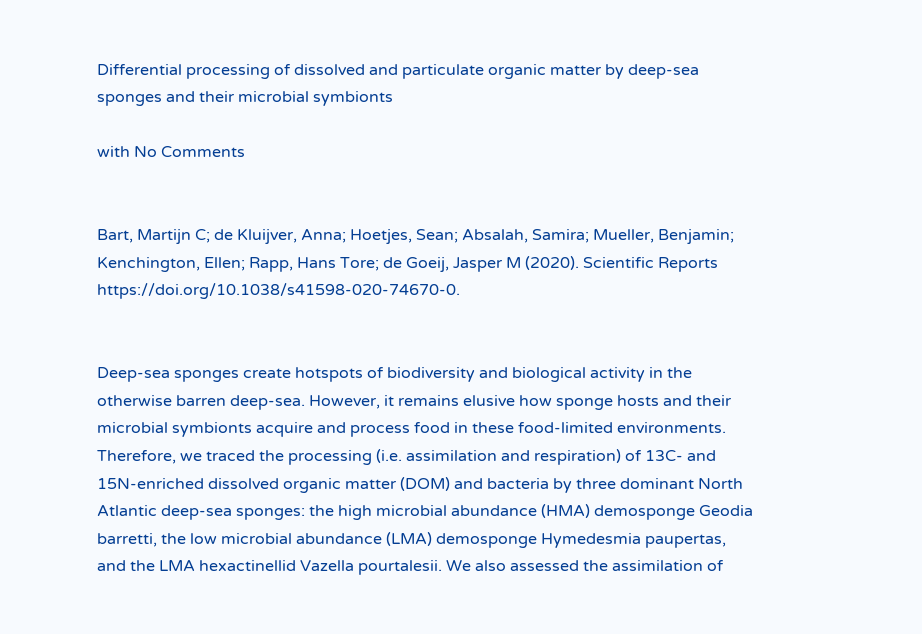Differential processing of dissolved and particulate organic matter by deep-sea sponges and their microbial symbionts

with No Comments


Bart, Martijn C; de Kluijver, Anna; Hoetjes, Sean; Absalah, Samira; Mueller, Benjamin; Kenchington, Ellen; Rapp, Hans Tore; de Goeij, Jasper M (2020). Scientific Reports https://doi.org/10.1038/s41598-020-74670-0.


Deep-sea sponges create hotspots of biodiversity and biological activity in the otherwise barren deep-sea. However, it remains elusive how sponge hosts and their microbial symbionts acquire and process food in these food-limited environments. Therefore, we traced the processing (i.e. assimilation and respiration) of 13C- and 15N-enriched dissolved organic matter (DOM) and bacteria by three dominant North Atlantic deep-sea sponges: the high microbial abundance (HMA) demosponge Geodia barretti, the low microbial abundance (LMA) demosponge Hymedesmia paupertas, and the LMA hexactinellid Vazella pourtalesii. We also assessed the assimilation of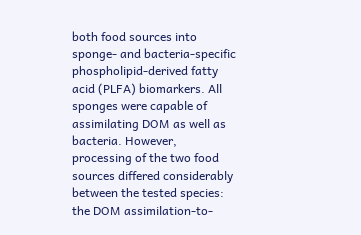both food sources into sponge- and bacteria-specific phospholipid-derived fatty acid (PLFA) biomarkers. All sponges were capable of assimilating DOM as well as bacteria. However, processing of the two food sources differed considerably between the tested species: the DOM assimilation-to-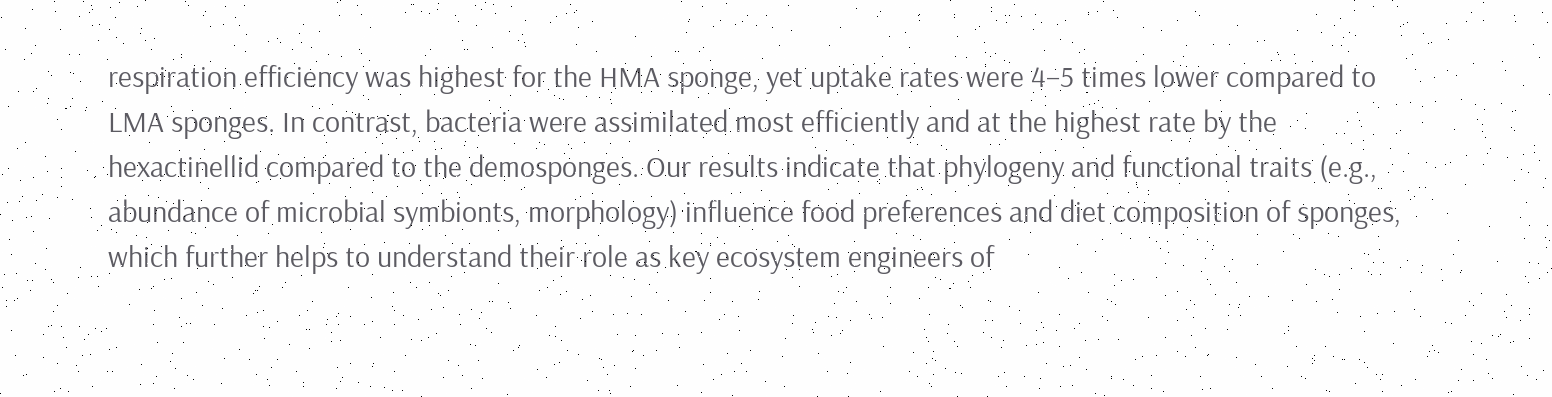respiration efficiency was highest for the HMA sponge, yet uptake rates were 4–5 times lower compared to LMA sponges. In contrast, bacteria were assimilated most efficiently and at the highest rate by the hexactinellid compared to the demosponges. Our results indicate that phylogeny and functional traits (e.g., abundance of microbial symbionts, morphology) influence food preferences and diet composition of sponges, which further helps to understand their role as key ecosystem engineers of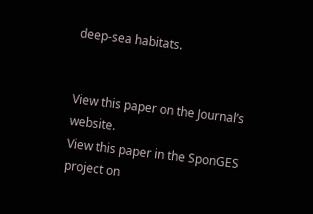deep-sea habitats.


View this paper on the Journal’s website.
View this paper in the SponGES project on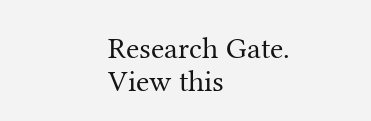Research Gate.
View this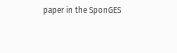paper in the SponGES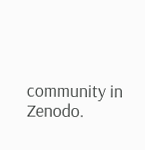community in Zenodo.